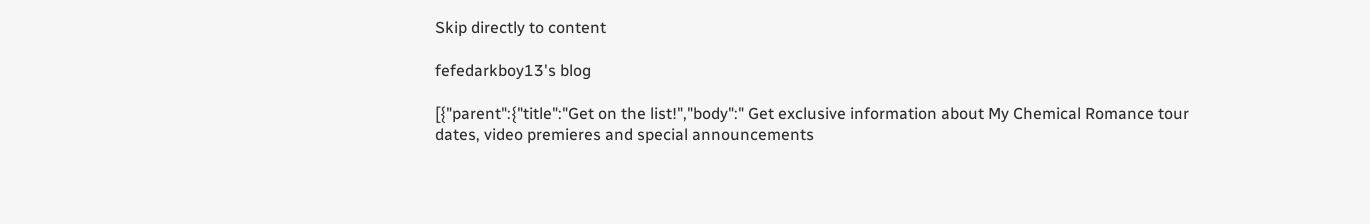Skip directly to content

fefedarkboy13's blog

[{"parent":{"title":"Get on the list!","body":" Get exclusive information about My Chemical Romance tour dates, video premieres and special announcements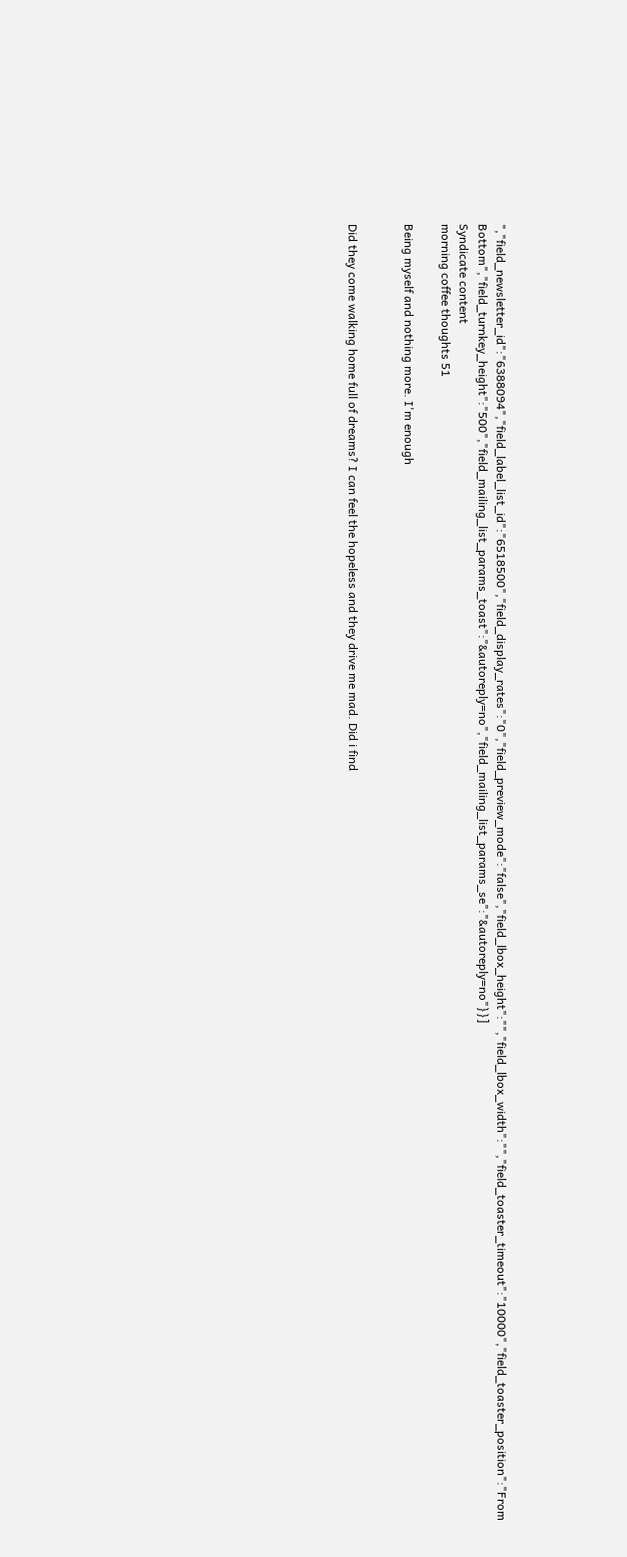","field_newsletter_id":"6388094","field_label_list_id":"6518500","field_display_rates":"0","field_preview_mode":"false","field_lbox_height":"","field_lbox_width":"","field_toaster_timeout":"10000","field_toaster_position":"From Bottom","field_turnkey_height":"500","field_mailing_list_params_toast":"&autoreply=no","field_mailing_list_params_se":"&autoreply=no"}}]
Syndicate content
morning coffee thoughts 51

Being myself and nothing more. I'm enough


Did they come walking home full of dreams? I can feel the hopeless and they drive me mad. Did i find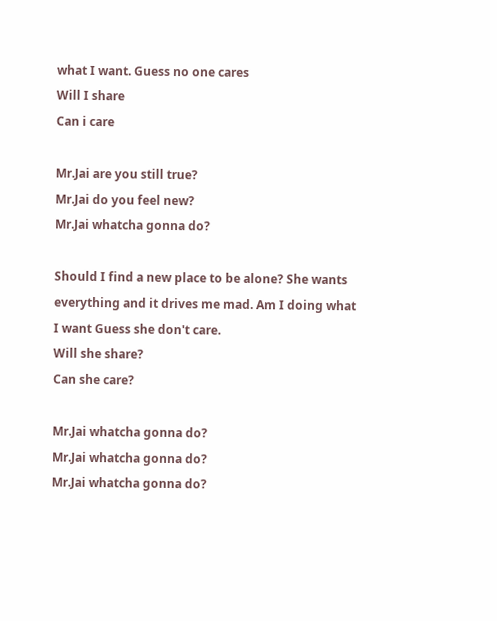what I want. Guess no one cares
Will I share
Can i care

Mr.Jai are you still true?
Mr.Jai do you feel new?
Mr.Jai whatcha gonna do?

Should I find a new place to be alone? She wants everything and it drives me mad. Am I doing what I want Guess she don't care.
Will she share?
Can she care?

Mr.Jai whatcha gonna do?
Mr.Jai whatcha gonna do?
Mr.Jai whatcha gonna do?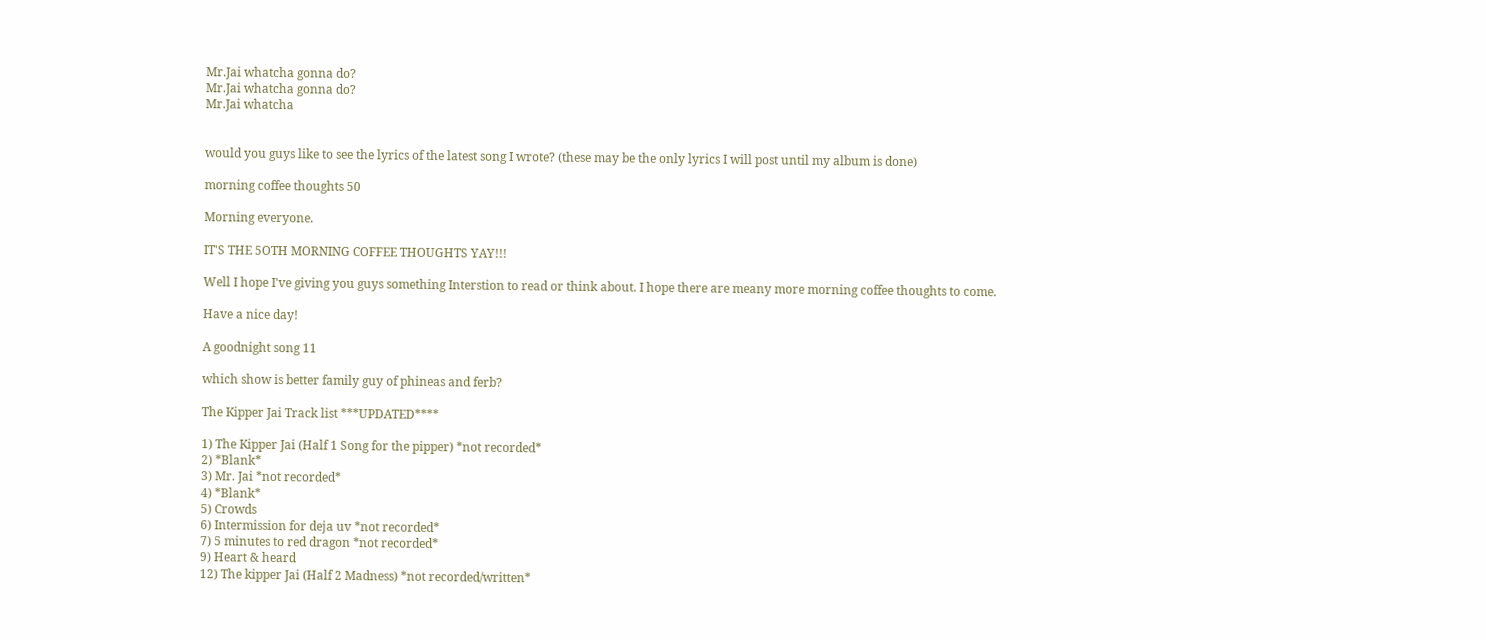Mr.Jai whatcha gonna do?
Mr.Jai whatcha gonna do?
Mr.Jai whatcha


would you guys like to see the lyrics of the latest song I wrote? (these may be the only lyrics I will post until my album is done)

morning coffee thoughts 50

Morning everyone.

IT'S THE 5OTH MORNING COFFEE THOUGHTS YAY!!!

Well I hope I've giving you guys something Interstion to read or think about. I hope there are meany more morning coffee thoughts to come.

Have a nice day!

A goodnight song 11

which show is better family guy of phineas and ferb?

The Kipper Jai Track list ***UPDATED****

1) The Kipper Jai (Half 1 Song for the pipper) *not recorded*
2) *Blank*
3) Mr. Jai *not recorded*
4) *Blank*
5) Crowds
6) Intermission for deja uv *not recorded*
7) 5 minutes to red dragon *not recorded*
9) Heart & heard
12) The kipper Jai (Half 2 Madness) *not recorded/written*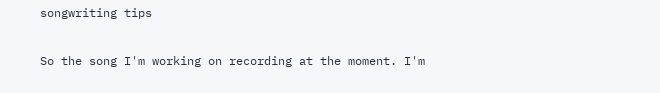songwriting tips

So the song I'm working on recording at the moment. I'm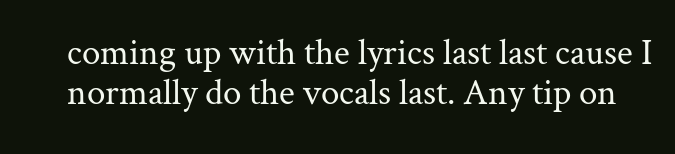coming up with the lyrics last last cause I normally do the vocals last. Any tip on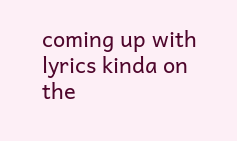coming up with lyrics kinda on the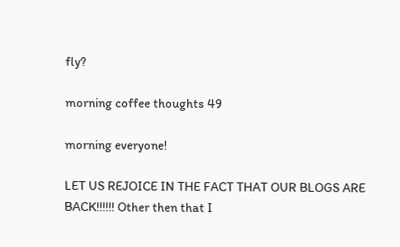fly?

morning coffee thoughts 49

morning everyone!

LET US REJOICE IN THE FACT THAT OUR BLOGS ARE BACK!!!!!! Other then that I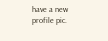have a new profile pic.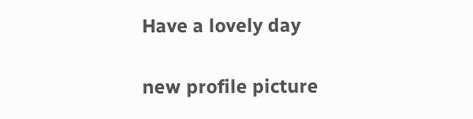Have a lovely day

new profile picture